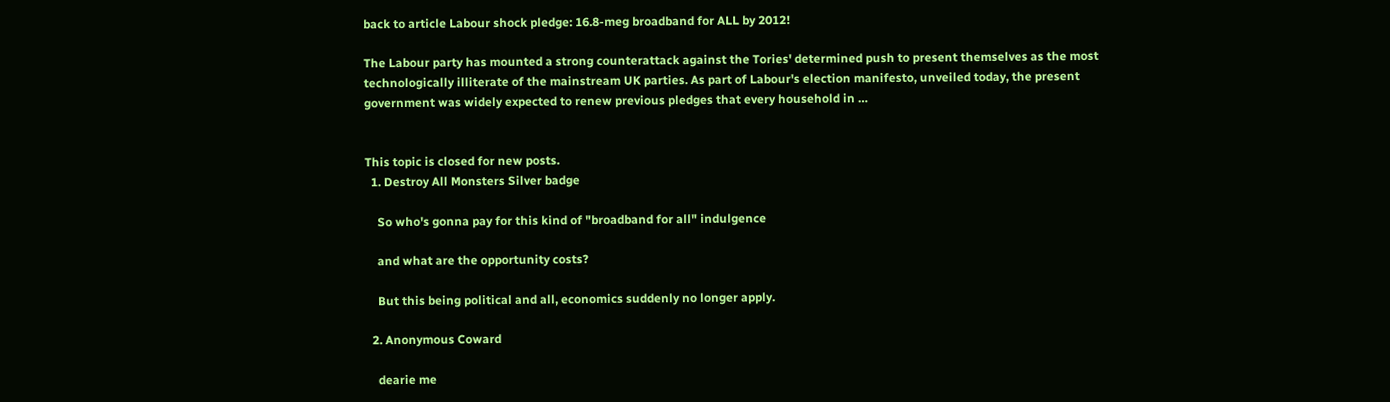back to article Labour shock pledge: 16.8-meg broadband for ALL by 2012!

The Labour party has mounted a strong counterattack against the Tories' determined push to present themselves as the most technologically illiterate of the mainstream UK parties. As part of Labour's election manifesto, unveiled today, the present government was widely expected to renew previous pledges that every household in …


This topic is closed for new posts.
  1. Destroy All Monsters Silver badge

    So who's gonna pay for this kind of "broadband for all" indulgence

    and what are the opportunity costs?

    But this being political and all, economics suddenly no longer apply.

  2. Anonymous Coward

    dearie me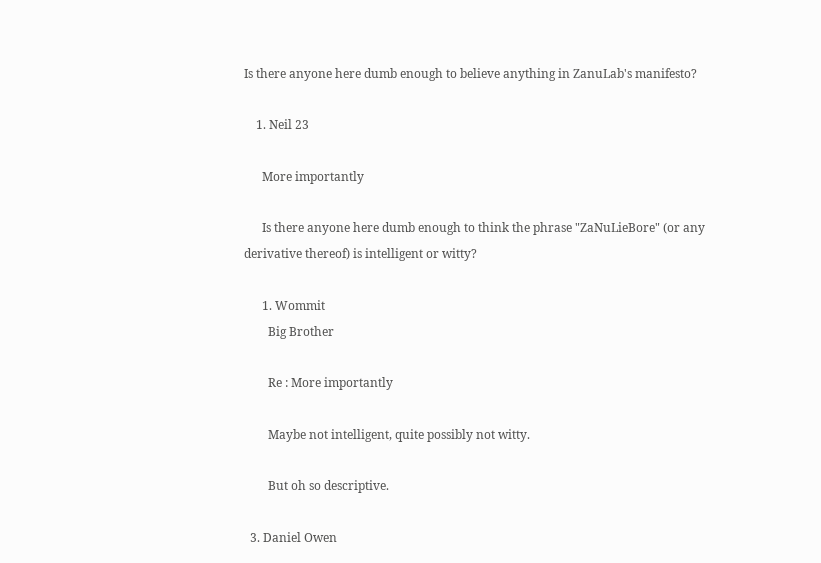Is there anyone here dumb enough to believe anything in ZanuLab's manifesto?

    1. Neil 23

      More importantly

      Is there anyone here dumb enough to think the phrase "ZaNuLieBore" (or any derivative thereof) is intelligent or witty?

      1. Wommit
        Big Brother

        Re : More importantly

        Maybe not intelligent, quite possibly not witty.

        But oh so descriptive.

  3. Daniel Owen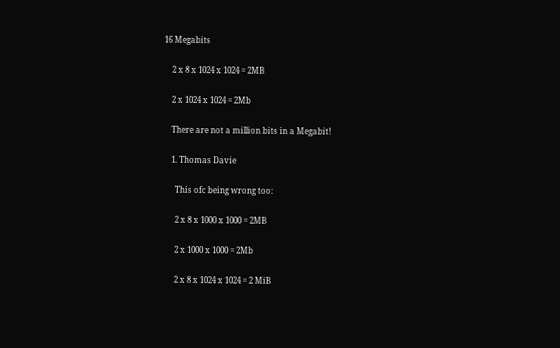16 Megabits

    2 x 8 x 1024 x 1024 = 2MB

    2 x 1024 x 1024 = 2Mb

    There are not a million bits in a Megabit!

    1. Thomas Davie

      This ofc being wrong too:

      2 x 8 x 1000 x 1000 = 2MB

      2 x 1000 x 1000 = 2Mb

      2 x 8 x 1024 x 1024 = 2 MiB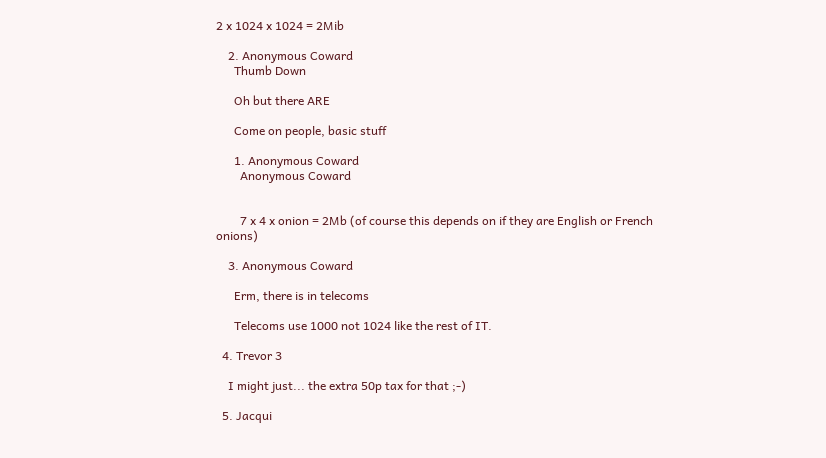2 x 1024 x 1024 = 2Mib

    2. Anonymous Coward
      Thumb Down

      Oh but there ARE

      Come on people, basic stuff

      1. Anonymous Coward
        Anonymous Coward


        7 x 4 x onion = 2Mb (of course this depends on if they are English or French onions)

    3. Anonymous Coward

      Erm, there is in telecoms

      Telecoms use 1000 not 1024 like the rest of IT.

  4. Trevor 3

    I might just... the extra 50p tax for that ;-)

  5. Jacqui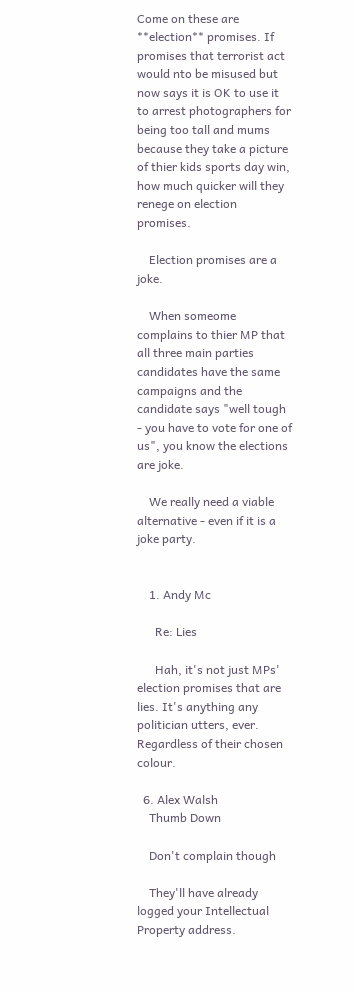Come on these are **election** promises. If promises that terrorist act would nto be misused but now says it is OK to use it to arrest photographers for being too tall and mums because they take a picture of thier kids sports day win, how much quicker will they renege on election promises.

    Election promises are a joke.

    When someome complains to thier MP that all three main parties candidates have the same campaigns and the candidate says "well tough - you have to vote for one of us", you know the elections are joke.

    We really need a viable alternative - even if it is a joke party.


    1. Andy Mc

      Re: Lies

      Hah, it's not just MPs' election promises that are lies. It's anything any politician utters, ever. Regardless of their chosen colour.

  6. Alex Walsh
    Thumb Down

    Don't complain though

    They'll have already logged your Intellectual Property address.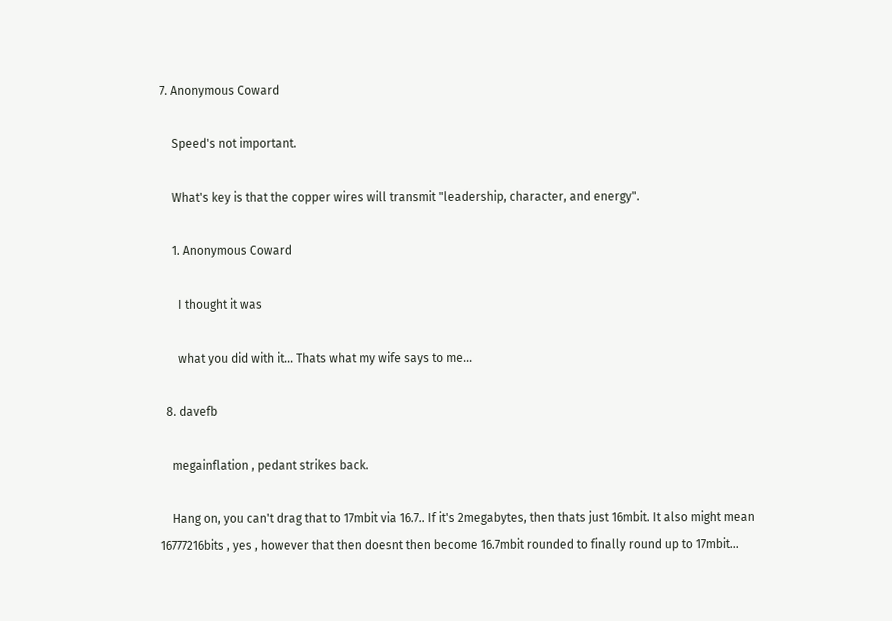7. Anonymous Coward

    Speed's not important.

    What's key is that the copper wires will transmit "leadership, character, and energy".

    1. Anonymous Coward

      I thought it was

      what you did with it... Thats what my wife says to me...

  8. davefb

    megainflation , pedant strikes back.

    Hang on, you can't drag that to 17mbit via 16.7.. If it's 2megabytes, then thats just 16mbit. It also might mean 16777216bits , yes , however that then doesnt then become 16.7mbit rounded to finally round up to 17mbit...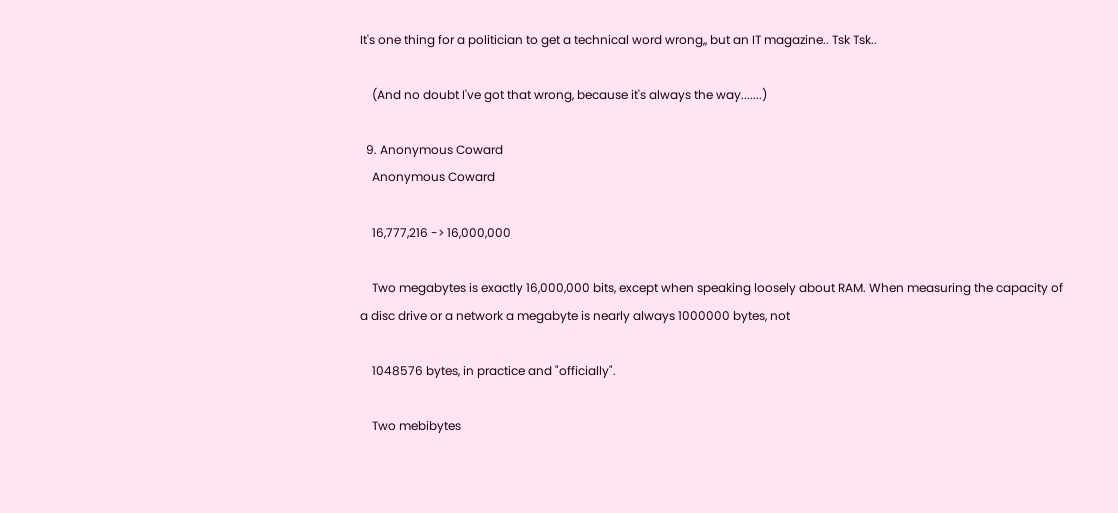It's one thing for a politician to get a technical word wrong,, but an IT magazine.. Tsk Tsk..

    (And no doubt I've got that wrong, because it's always the way.......)

  9. Anonymous Coward
    Anonymous Coward

    16,777,216 -> 16,000,000

    Two megabytes is exactly 16,000,000 bits, except when speaking loosely about RAM. When measuring the capacity of a disc drive or a network a megabyte is nearly always 1000000 bytes, not

    1048576 bytes, in practice and "officially".

    Two mebibytes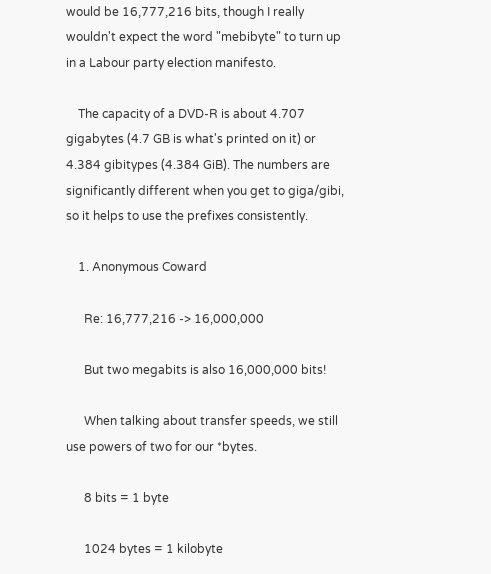would be 16,777,216 bits, though I really wouldn't expect the word "mebibyte" to turn up in a Labour party election manifesto.

    The capacity of a DVD-R is about 4.707 gigabytes (4.7 GB is what's printed on it) or 4.384 gibitypes (4.384 GiB). The numbers are significantly different when you get to giga/gibi, so it helps to use the prefixes consistently.

    1. Anonymous Coward

      Re: 16,777,216 -> 16,000,000

      But two megabits is also 16,000,000 bits!

      When talking about transfer speeds, we still use powers of two for our *bytes.

      8 bits = 1 byte

      1024 bytes = 1 kilobyte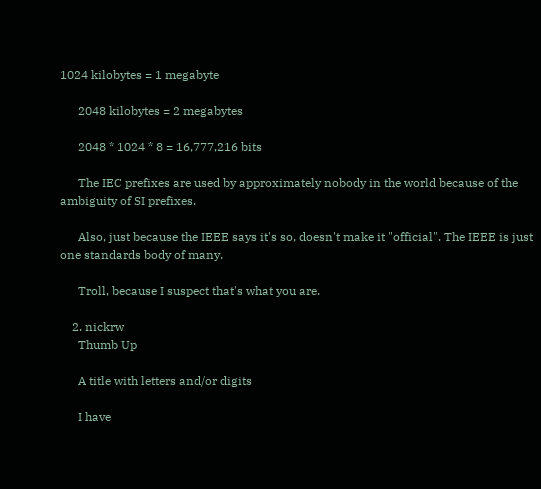1024 kilobytes = 1 megabyte

      2048 kilobytes = 2 megabytes

      2048 * 1024 * 8 = 16,777,216 bits

      The IEC prefixes are used by approximately nobody in the world because of the ambiguity of SI prefixes.

      Also, just because the IEEE says it's so, doesn't make it "official". The IEEE is just one standards body of many.

      Troll, because I suspect that's what you are.

    2. nickrw
      Thumb Up

      A title with letters and/or digits

      I have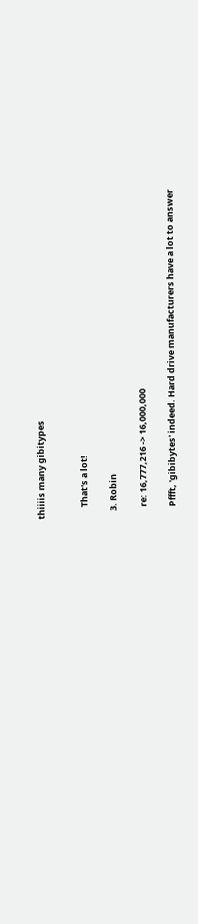thiiiis many gibitypes


      That's a lot!

    3. Robin

      re: 16,777,216 -> 16,000,000

      Pffft, 'gibibytes' indeed. Hard drive manufacturers have a lot to answer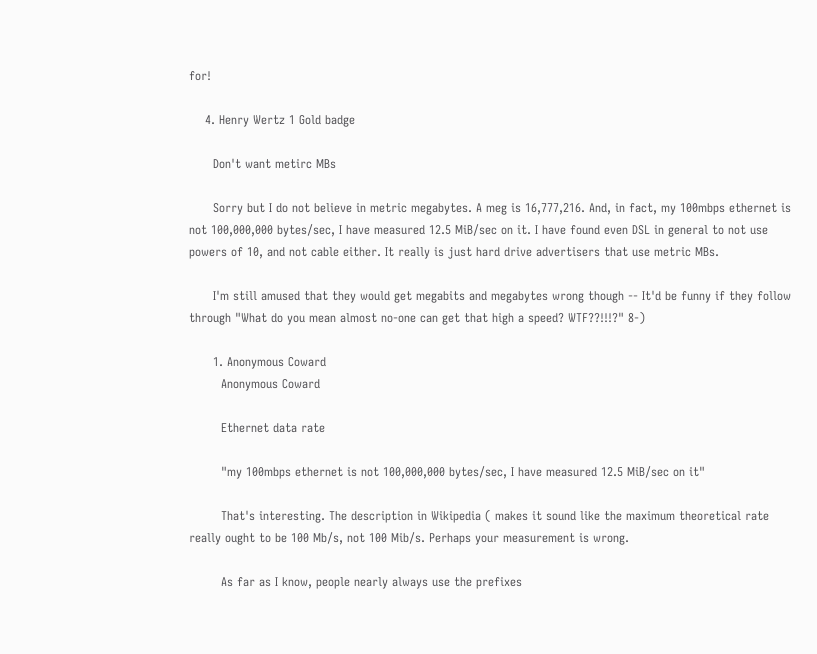for!

    4. Henry Wertz 1 Gold badge

      Don't want metirc MBs

      Sorry but I do not believe in metric megabytes. A meg is 16,777,216. And, in fact, my 100mbps ethernet is not 100,000,000 bytes/sec, I have measured 12.5 MiB/sec on it. I have found even DSL in general to not use powers of 10, and not cable either. It really is just hard drive advertisers that use metric MBs.

      I'm still amused that they would get megabits and megabytes wrong though -- It'd be funny if they follow through "What do you mean almost no-one can get that high a speed? WTF??!!!?" 8-)

      1. Anonymous Coward
        Anonymous Coward

        Ethernet data rate

        "my 100mbps ethernet is not 100,000,000 bytes/sec, I have measured 12.5 MiB/sec on it"

        That's interesting. The description in Wikipedia ( makes it sound like the maximum theoretical rate really ought to be 100 Mb/s, not 100 Mib/s. Perhaps your measurement is wrong.

        As far as I know, people nearly always use the prefixes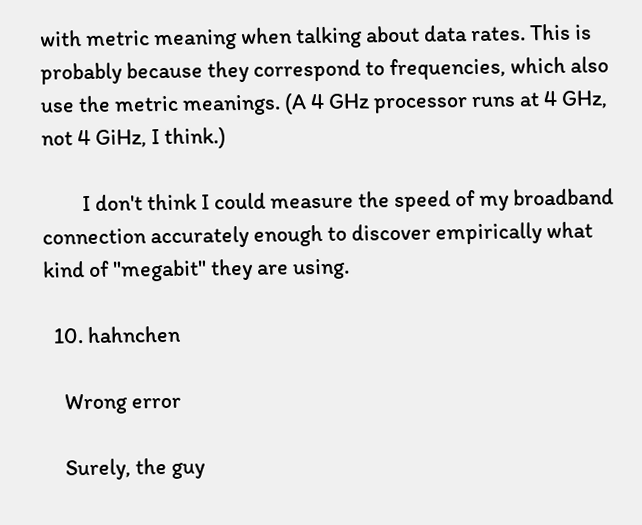with metric meaning when talking about data rates. This is probably because they correspond to frequencies, which also use the metric meanings. (A 4 GHz processor runs at 4 GHz, not 4 GiHz, I think.)

        I don't think I could measure the speed of my broadband connection accurately enough to discover empirically what kind of "megabit" they are using.

  10. hahnchen

    Wrong error

    Surely, the guy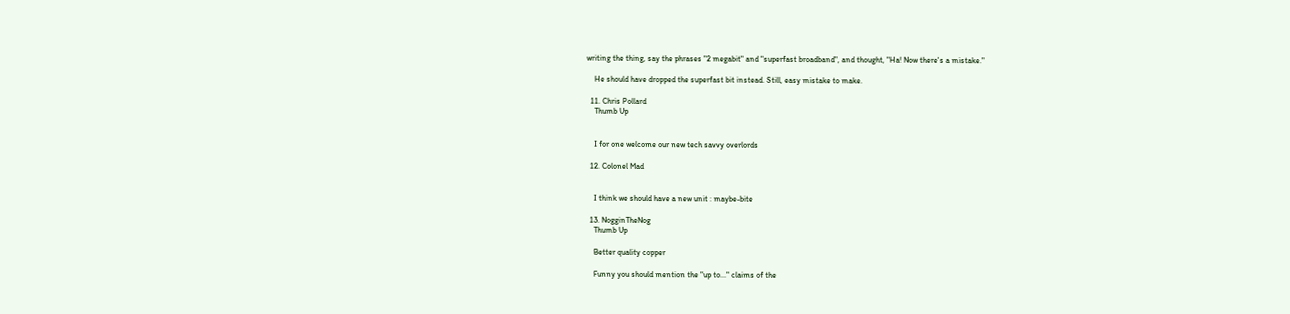writing the thing, say the phrases "2 megabit" and "superfast broadband", and thought, "Ha! Now there's a mistake."

    He should have dropped the superfast bit instead. Still, easy mistake to make.

  11. Chris Pollard
    Thumb Up


    I for one welcome our new tech savvy overlords

  12. Colonel Mad


    I think we should have a new unit : maybe-bite

  13. NogginTheNog
    Thumb Up

    Better quality copper

    Funny you should mention the "up to..." claims of the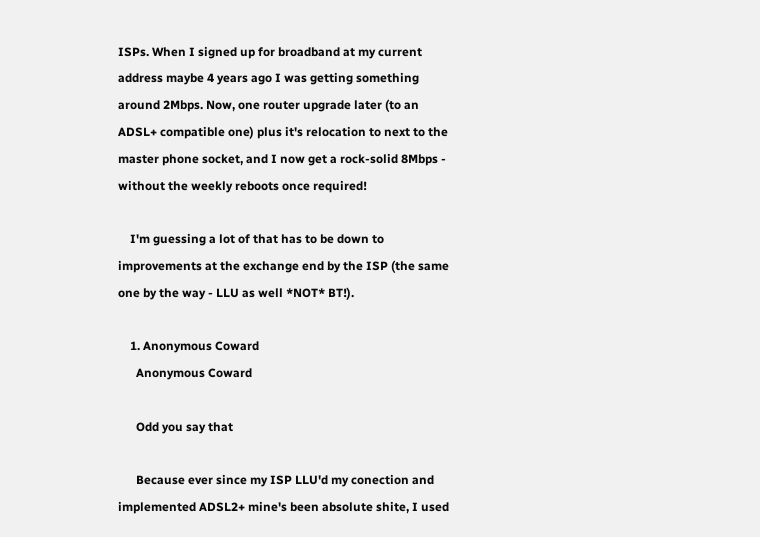ISPs. When I signed up for broadband at my current address maybe 4 years ago I was getting something around 2Mbps. Now, one router upgrade later (to an ADSL+ compatible one) plus it's relocation to next to the master phone socket, and I now get a rock-solid 8Mbps - without the weekly reboots once required!

    I'm guessing a lot of that has to be down to improvements at the exchange end by the ISP (the same one by the way - LLU as well *NOT* BT!).

    1. Anonymous Coward
      Anonymous Coward

      Odd you say that

      Because ever since my ISP LLU'd my conection and implemented ADSL2+ mine's been absolute shite, I used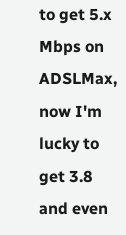to get 5.x Mbps on ADSLMax, now I'm lucky to get 3.8 and even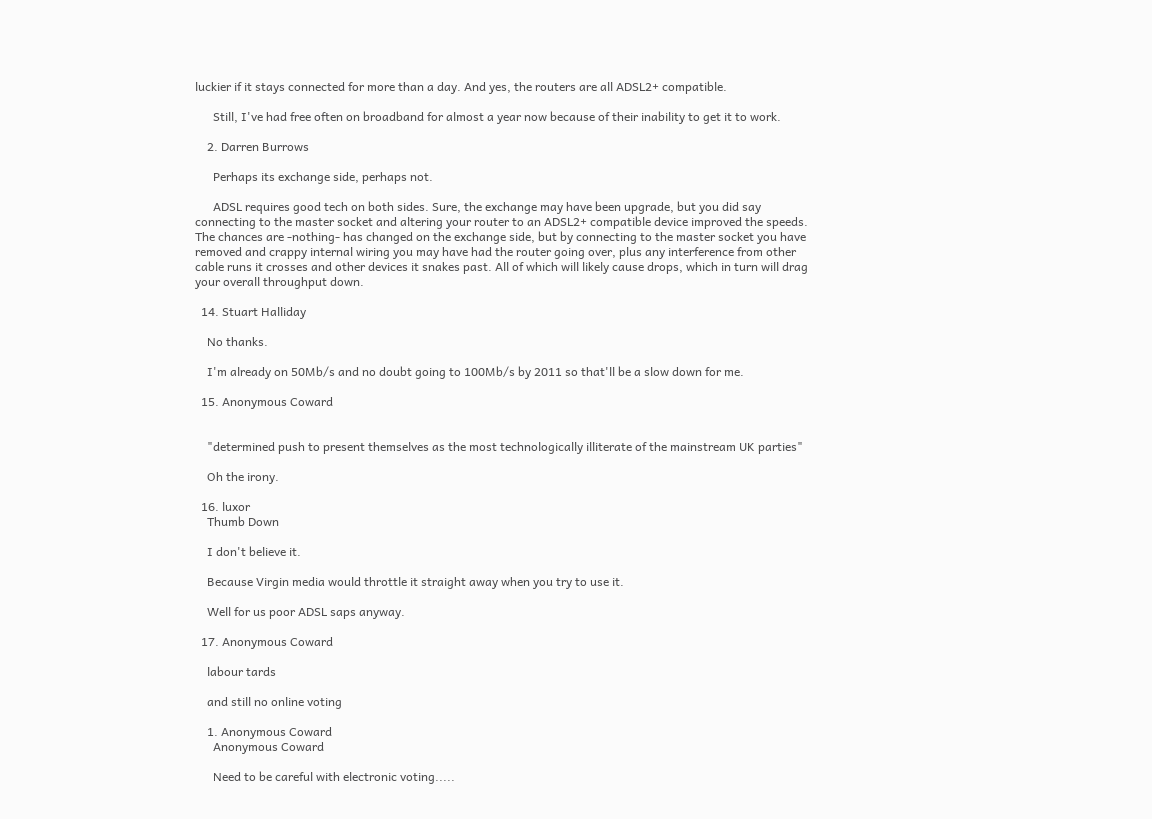luckier if it stays connected for more than a day. And yes, the routers are all ADSL2+ compatible.

      Still, I've had free often on broadband for almost a year now because of their inability to get it to work.

    2. Darren Burrows

      Perhaps its exchange side, perhaps not.

      ADSL requires good tech on both sides. Sure, the exchange may have been upgrade, but you did say connecting to the master socket and altering your router to an ADSL2+ compatible device improved the speeds. The chances are -nothing- has changed on the exchange side, but by connecting to the master socket you have removed and crappy internal wiring you may have had the router going over, plus any interference from other cable runs it crosses and other devices it snakes past. All of which will likely cause drops, which in turn will drag your overall throughput down.

  14. Stuart Halliday

    No thanks.

    I'm already on 50Mb/s and no doubt going to 100Mb/s by 2011 so that'll be a slow down for me.

  15. Anonymous Coward


    "determined push to present themselves as the most technologically illiterate of the mainstream UK parties"

    Oh the irony.

  16. luxor
    Thumb Down

    I don't believe it.

    Because Virgin media would throttle it straight away when you try to use it.

    Well for us poor ADSL saps anyway.

  17. Anonymous Coward

    labour tards

    and still no online voting

    1. Anonymous Coward
      Anonymous Coward

      Need to be careful with electronic voting.....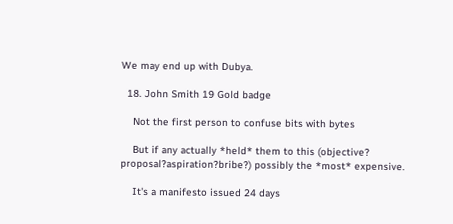We may end up with Dubya.

  18. John Smith 19 Gold badge

    Not the first person to confuse bits with bytes

    But if any actually *held* them to this (objective? proposal?aspiration?bribe?) possibly the *most* expensive.

    It's a manifesto issued 24 days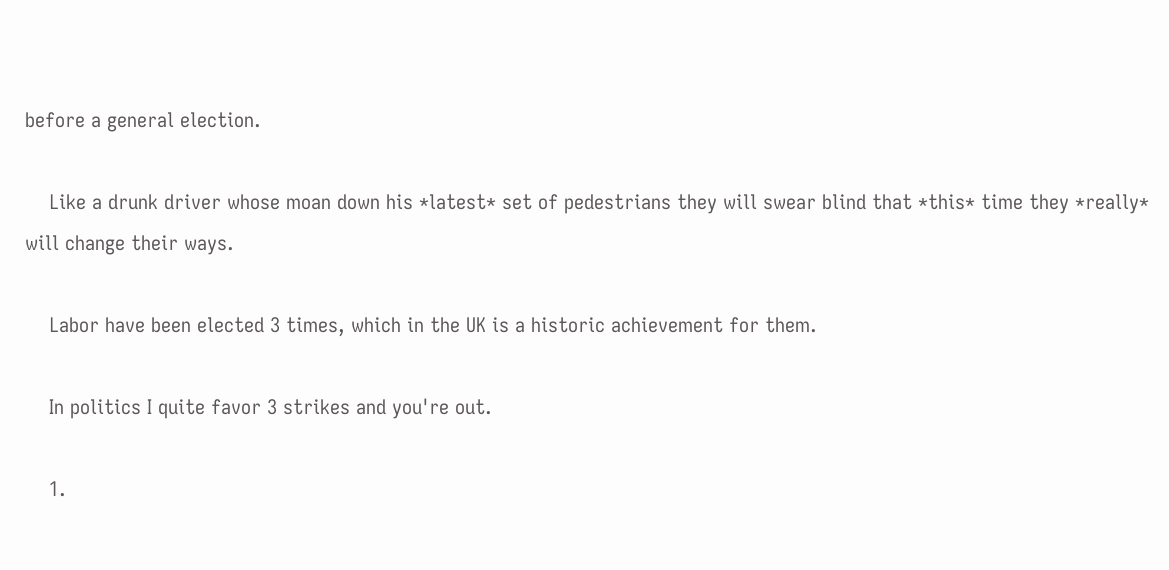before a general election.

    Like a drunk driver whose moan down his *latest* set of pedestrians they will swear blind that *this* time they *really* will change their ways.

    Labor have been elected 3 times, which in the UK is a historic achievement for them.

    In politics I quite favor 3 strikes and you're out.

    1.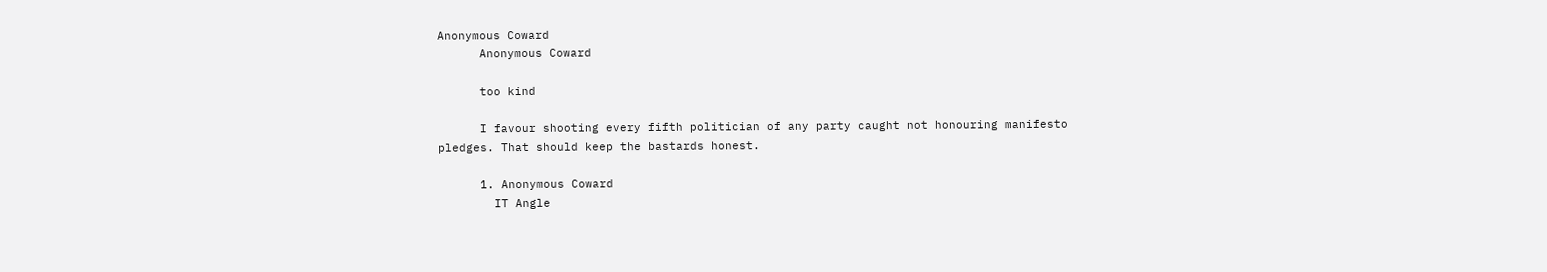Anonymous Coward
      Anonymous Coward

      too kind

      I favour shooting every fifth politician of any party caught not honouring manifesto pledges. That should keep the bastards honest.

      1. Anonymous Coward
        IT Angle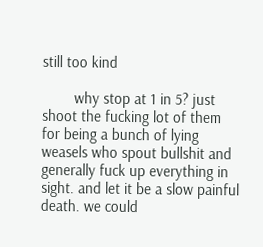still too kind

        why stop at 1 in 5? just shoot the fucking lot of them for being a bunch of lying weasels who spout bullshit and generally fuck up everything in sight. and let it be a slow painful death. we could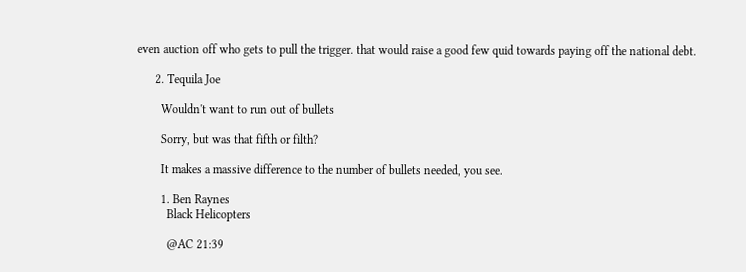even auction off who gets to pull the trigger. that would raise a good few quid towards paying off the national debt.

      2. Tequila Joe

        Wouldn't want to run out of bullets

        Sorry, but was that fifth or filth?

        It makes a massive difference to the number of bullets needed, you see.

        1. Ben Raynes
          Black Helicopters

          @AC 21:39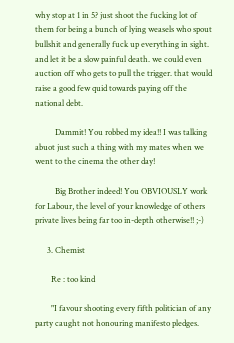why stop at 1 in 5? just shoot the fucking lot of them for being a bunch of lying weasels who spout bullshit and generally fuck up everything in sight. and let it be a slow painful death. we could even auction off who gets to pull the trigger. that would raise a good few quid towards paying off the national debt.

          Dammit! You robbed my idea!! I was talking abuot just such a thing with my mates when we went to the cinema the other day!

          Big Brother indeed! You OBVIOUSLY work for Labour, the level of your knowledge of others private lives being far too in-depth otherwise!! ;-)

      3. Chemist

        Re : too kind

        "I favour shooting every fifth politician of any party caught not honouring manifesto pledges.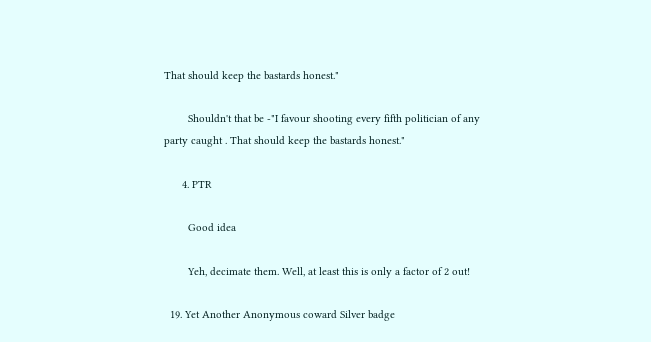That should keep the bastards honest."

        Shouldn't that be -"I favour shooting every fifth politician of any party caught . That should keep the bastards honest."

      4. PTR

        Good idea

        Yeh, decimate them. Well, at least this is only a factor of 2 out!

  19. Yet Another Anonymous coward Silver badge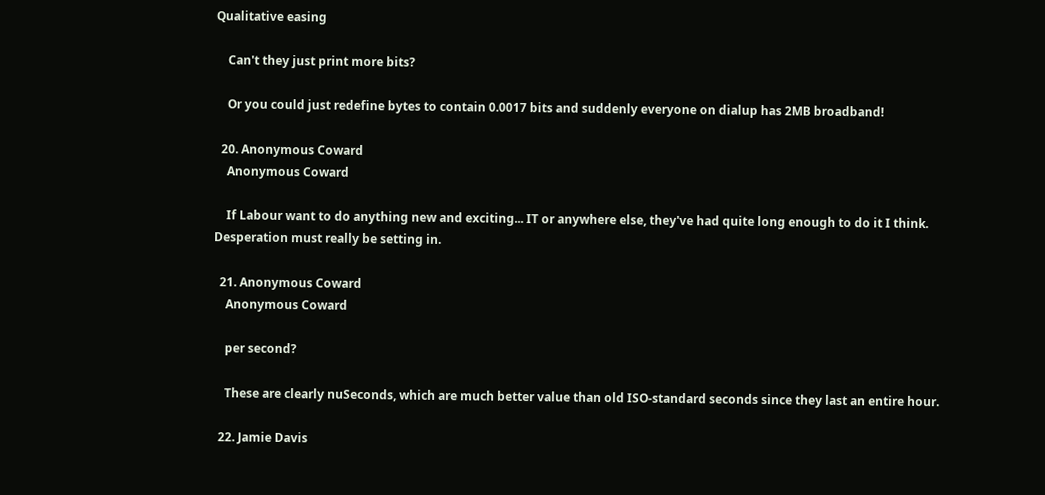Qualitative easing

    Can't they just print more bits?

    Or you could just redefine bytes to contain 0.0017 bits and suddenly everyone on dialup has 2MB broadband!

  20. Anonymous Coward
    Anonymous Coward

    If Labour want to do anything new and exciting... IT or anywhere else, they've had quite long enough to do it I think. Desperation must really be setting in.

  21. Anonymous Coward
    Anonymous Coward

    per second?

    These are clearly nuSeconds, which are much better value than old ISO-standard seconds since they last an entire hour.

  22. Jamie Davis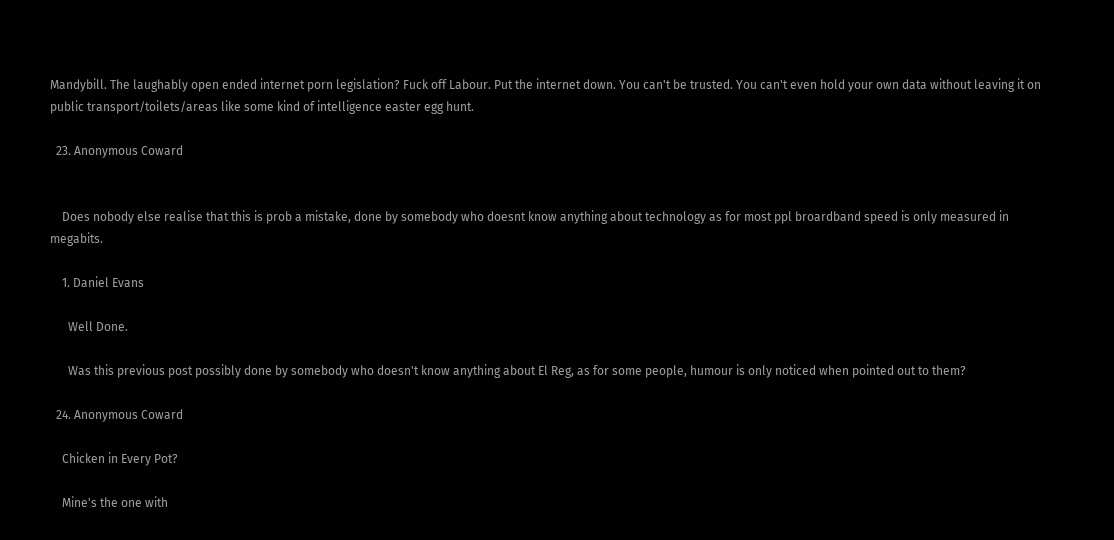Mandybill. The laughably open ended internet porn legislation? Fuck off Labour. Put the internet down. You can't be trusted. You can't even hold your own data without leaving it on public transport/toilets/areas like some kind of intelligence easter egg hunt.

  23. Anonymous Coward


    Does nobody else realise that this is prob a mistake, done by somebody who doesnt know anything about technology as for most ppl broardband speed is only measured in megabits.

    1. Daniel Evans

      Well Done.

      Was this previous post possibly done by somebody who doesn't know anything about El Reg, as for some people, humour is only noticed when pointed out to them?

  24. Anonymous Coward

    Chicken in Every Pot?

    Mine's the one with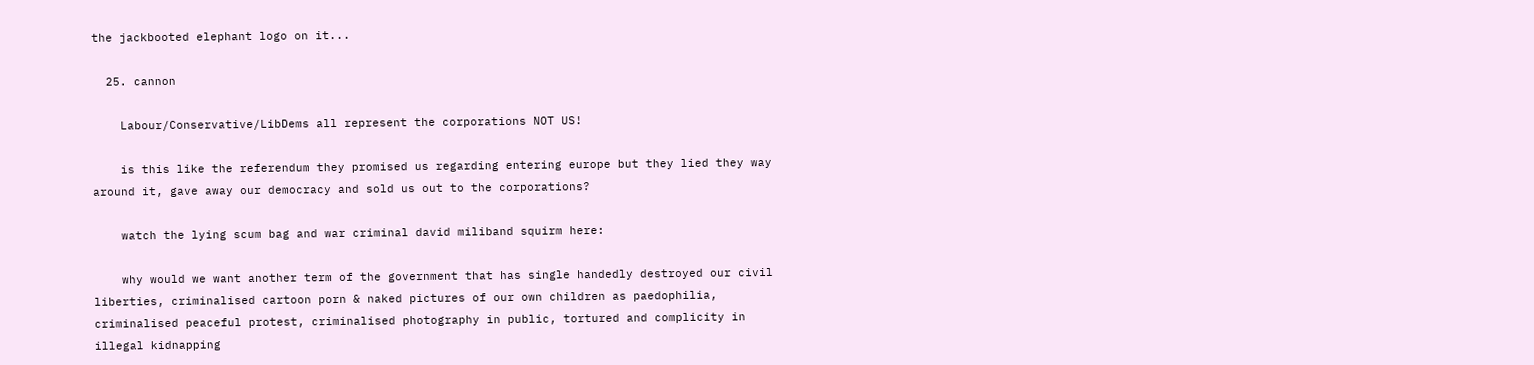the jackbooted elephant logo on it...

  25. cannon

    Labour/Conservative/LibDems all represent the corporations NOT US!

    is this like the referendum they promised us regarding entering europe but they lied they way around it, gave away our democracy and sold us out to the corporations?

    watch the lying scum bag and war criminal david miliband squirm here:

    why would we want another term of the government that has single handedly destroyed our civil liberties, criminalised cartoon porn & naked pictures of our own children as paedophilia, criminalised peaceful protest, criminalised photography in public, tortured and complicity in illegal kidnapping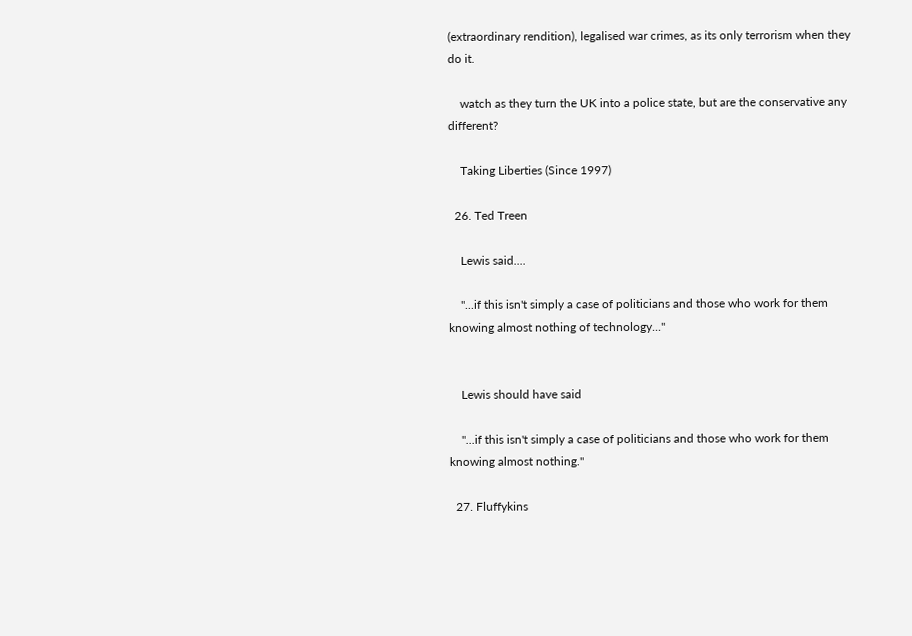(extraordinary rendition), legalised war crimes, as its only terrorism when they do it.

    watch as they turn the UK into a police state, but are the conservative any different?

    Taking Liberties (Since 1997)

  26. Ted Treen

    Lewis said....

    "...if this isn't simply a case of politicians and those who work for them knowing almost nothing of technology..."


    Lewis should have said

    "...if this isn't simply a case of politicians and those who work for them knowing almost nothing."

  27. Fluffykins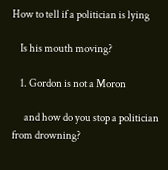How to tell if a politician is lying

    Is his mouth moving?

    1. Gordon is not a Moron

      and how do you stop a politician from drowning?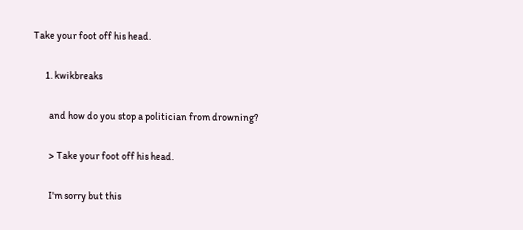Take your foot off his head.

      1. kwikbreaks

        and how do you stop a politician from drowning?

        > Take your foot off his head.

        I'm sorry but this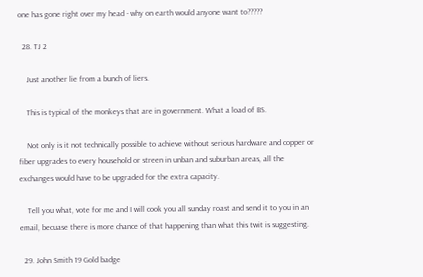one has gone right over my head - why on earth would anyone want to?????

  28. TJ 2

    Just another lie from a bunch of liers.

    This is typical of the monkeys that are in government. What a load of BS.

    Not only is it not technically possible to achieve without serious hardware and copper or fiber upgrades to every household or streen in unban and suburban areas, all the exchanges would have to be upgraded for the extra capacity.

    Tell you what, vote for me and I will cook you all sunday roast and send it to you in an email, becuase there is more chance of that happening than what this twit is suggesting.

  29. John Smith 19 Gold badge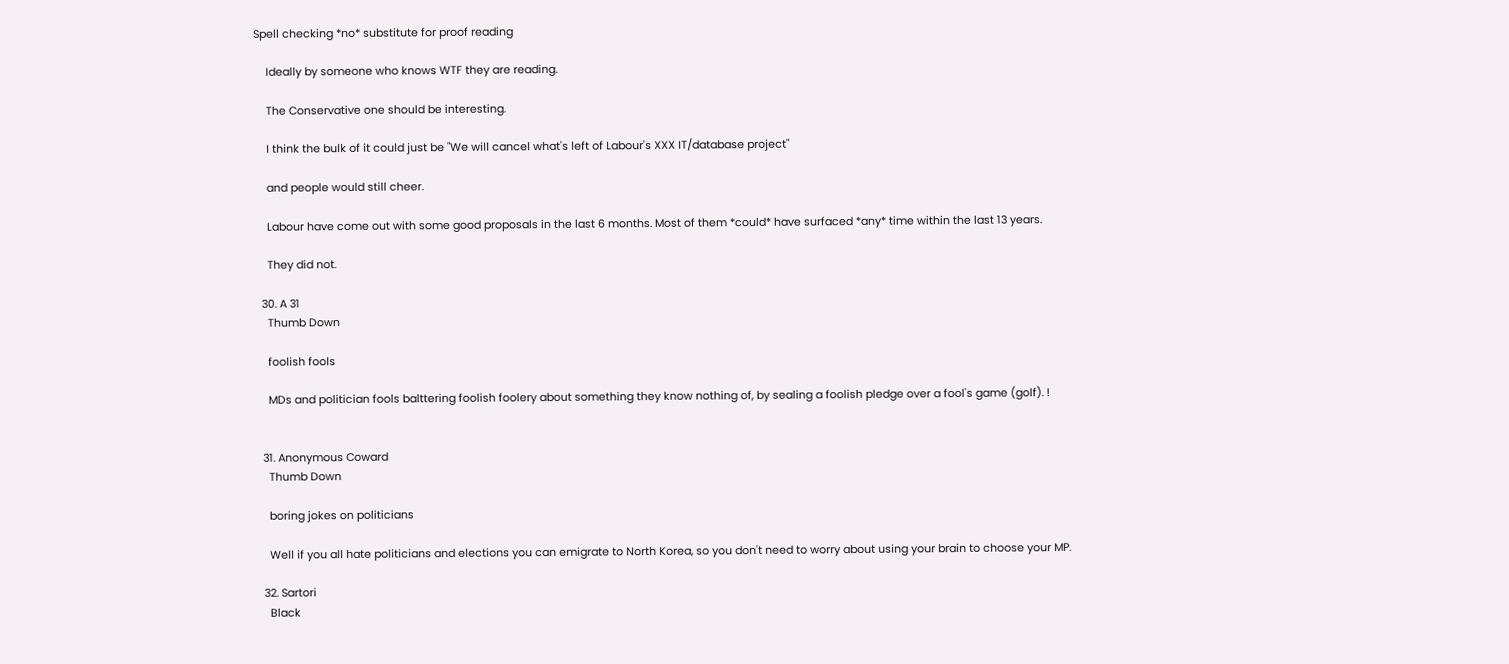Spell checking *no* substitute for proof reading

    Ideally by someone who knows WTF they are reading.

    The Conservative one should be interesting.

    I think the bulk of it could just be "We will cancel what's left of Labour's XXX IT/database project"

    and people would still cheer.

    Labour have come out with some good proposals in the last 6 months. Most of them *could* have surfaced *any* time within the last 13 years.

    They did not.

  30. A 31
    Thumb Down

    foolish fools

    MDs and politician fools balttering foolish foolery about something they know nothing of, by sealing a foolish pledge over a fool's game (golf). !


  31. Anonymous Coward
    Thumb Down

    boring jokes on politicians

    Well if you all hate politicians and elections you can emigrate to North Korea, so you don't need to worry about using your brain to choose your MP.

  32. Sartori
    Black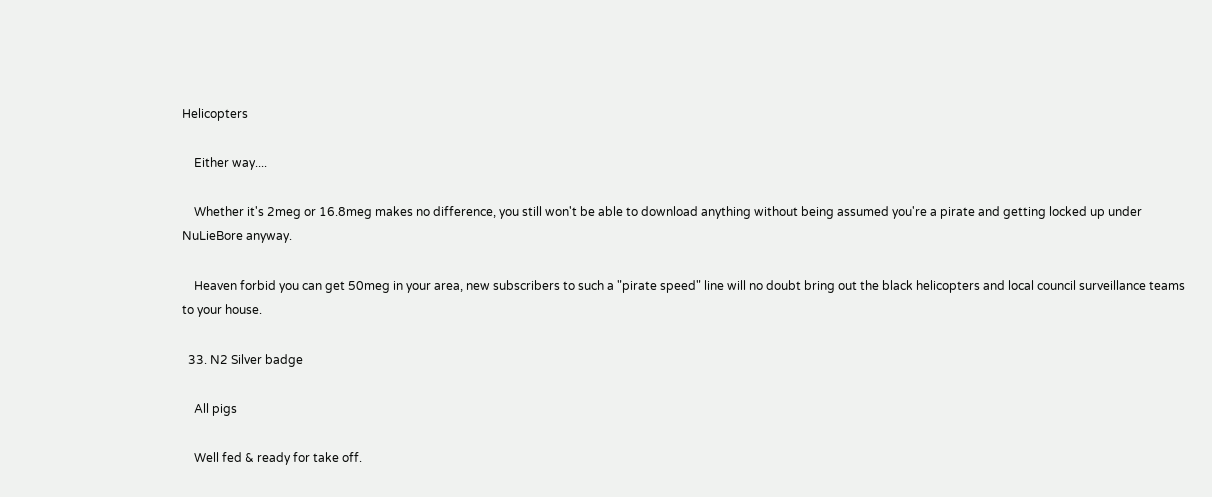Helicopters

    Either way....

    Whether it's 2meg or 16.8meg makes no difference, you still won't be able to download anything without being assumed you're a pirate and getting locked up under NuLieBore anyway.

    Heaven forbid you can get 50meg in your area, new subscribers to such a "pirate speed" line will no doubt bring out the black helicopters and local council surveillance teams to your house.

  33. N2 Silver badge

    All pigs

    Well fed & ready for take off.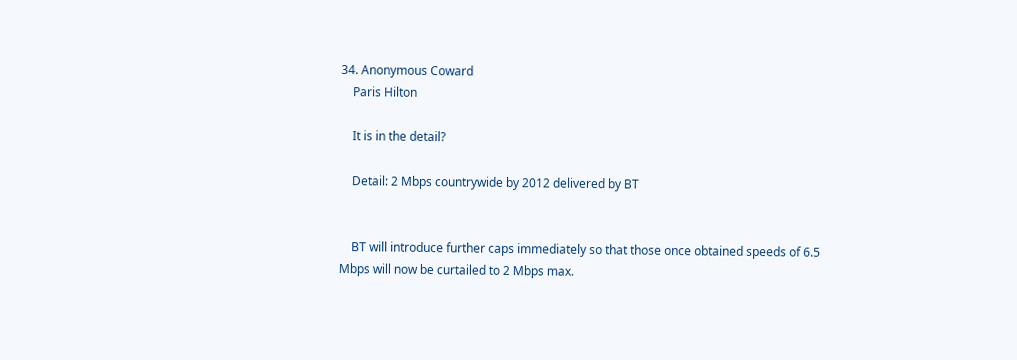34. Anonymous Coward
    Paris Hilton

    It is in the detail?

    Detail: 2 Mbps countrywide by 2012 delivered by BT


    BT will introduce further caps immediately so that those once obtained speeds of 6.5 Mbps will now be curtailed to 2 Mbps max.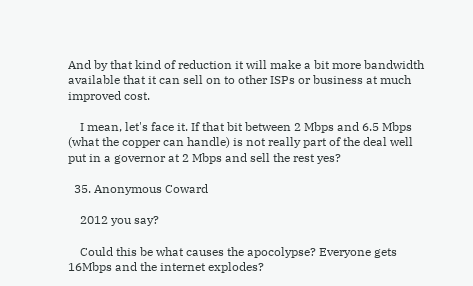And by that kind of reduction it will make a bit more bandwidth available that it can sell on to other ISPs or business at much improved cost.

    I mean, let's face it. If that bit between 2 Mbps and 6.5 Mbps (what the copper can handle) is not really part of the deal well put in a governor at 2 Mbps and sell the rest yes?

  35. Anonymous Coward

    2012 you say?

    Could this be what causes the apocolypse? Everyone gets 16Mbps and the internet explodes?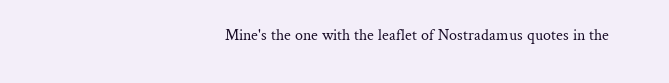Mine's the one with the leaflet of Nostradamus quotes in the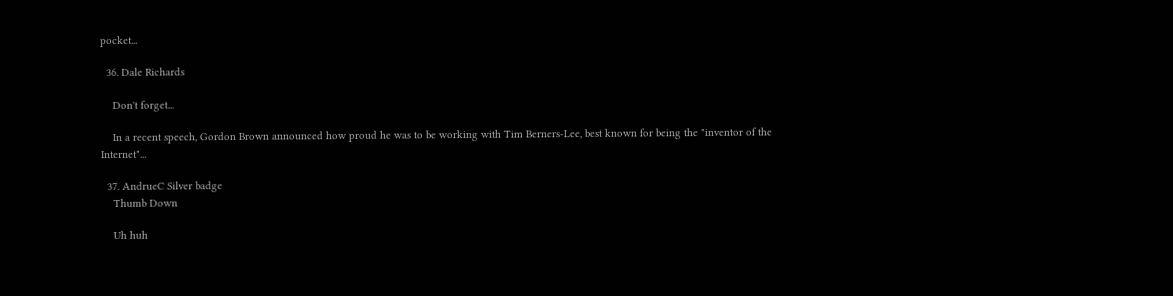pocket...

  36. Dale Richards

    Don't forget...

    In a recent speech, Gordon Brown announced how proud he was to be working with Tim Berners-Lee, best known for being the "inventor of the Internet"...

  37. AndrueC Silver badge
    Thumb Down

    Uh huh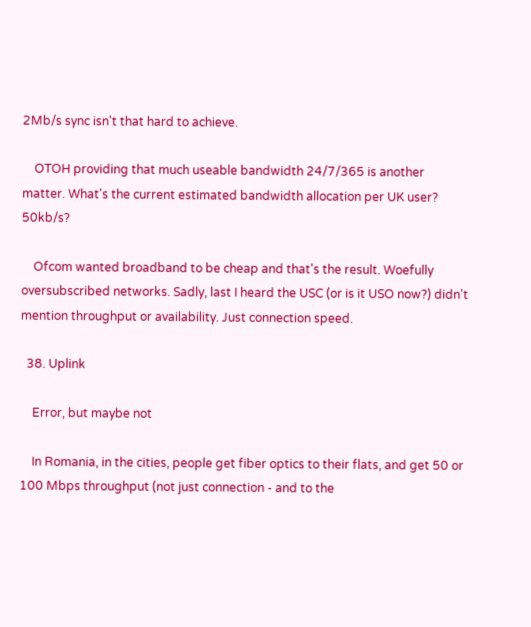2Mb/s sync isn't that hard to achieve.

    OTOH providing that much useable bandwidth 24/7/365 is another matter. What's the current estimated bandwidth allocation per UK user? 50kb/s?

    Ofcom wanted broadband to be cheap and that's the result. Woefully oversubscribed networks. Sadly, last I heard the USC (or is it USO now?) didn't mention throughput or availability. Just connection speed.

  38. Uplink

    Error, but maybe not

    In Romania, in the cities, people get fiber optics to their flats, and get 50 or 100 Mbps throughput (not just connection - and to the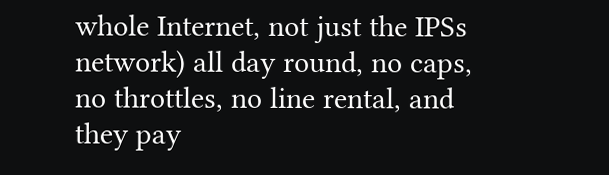whole Internet, not just the IPSs network) all day round, no caps, no throttles, no line rental, and they pay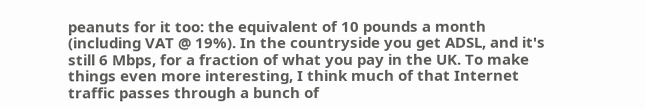peanuts for it too: the equivalent of 10 pounds a month (including VAT @ 19%). In the countryside you get ADSL, and it's still 6 Mbps, for a fraction of what you pay in the UK. To make things even more interesting, I think much of that Internet traffic passes through a bunch of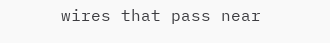wires that pass near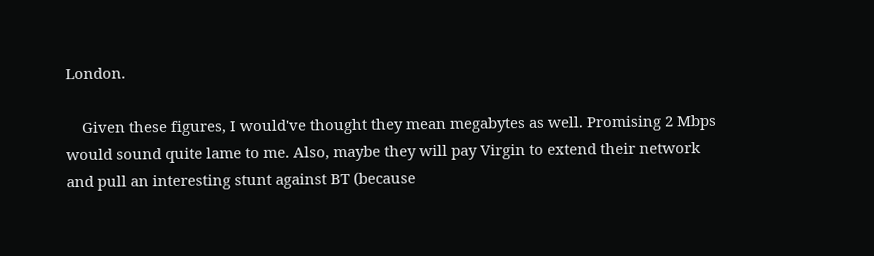London.

    Given these figures, I would've thought they mean megabytes as well. Promising 2 Mbps would sound quite lame to me. Also, maybe they will pay Virgin to extend their network and pull an interesting stunt against BT (because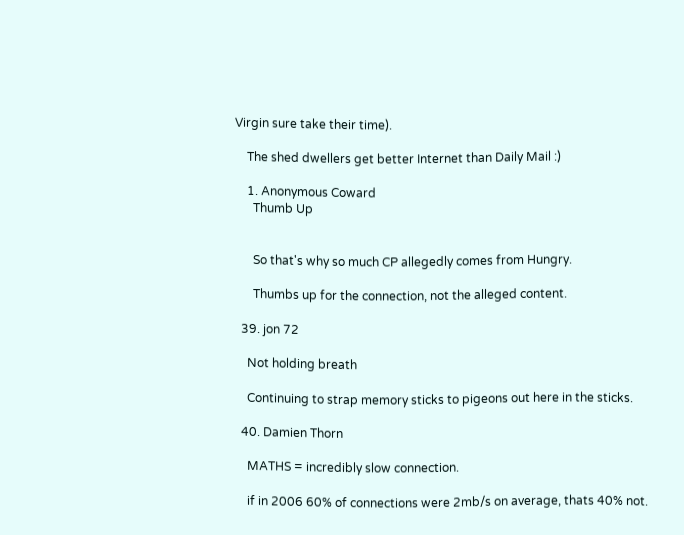Virgin sure take their time).

    The shed dwellers get better Internet than Daily Mail :)

    1. Anonymous Coward
      Thumb Up


      So that's why so much CP allegedly comes from Hungry.

      Thumbs up for the connection, not the alleged content.

  39. jon 72

    Not holding breath

    Continuing to strap memory sticks to pigeons out here in the sticks.

  40. Damien Thorn

    MATHS = incredibly slow connection.

    if in 2006 60% of connections were 2mb/s on average, thats 40% not.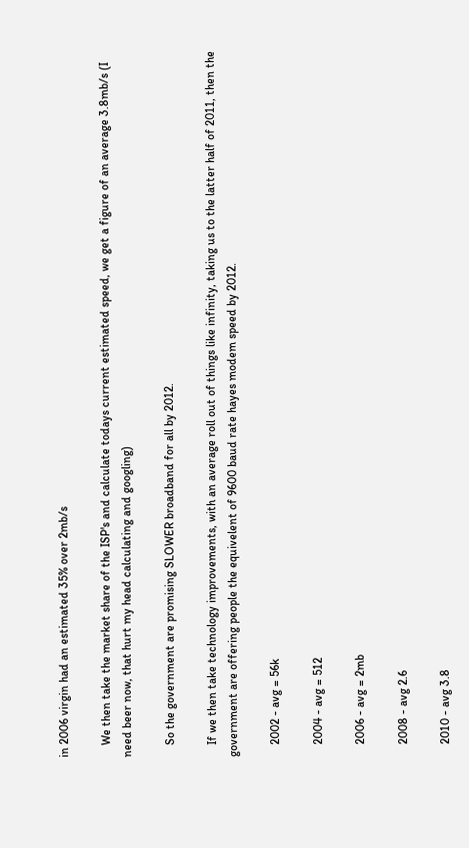in 2006 virgin had an estimated 35% over 2mb/s

    We then take the market share of the ISP's and calculate todays current estimated speed, we get a figure of an average 3.8mb/s (I need beer now, that hurt my head calculating and googling)

    So the government are promising SLOWER broadband for all by 2012.

    If we then take technology improvements, with an average roll out of things like infinity, taking us to the latter half of 2011, then the government are offering people the equivelent of 9600 baud rate hayes modem speed by 2012.

    2002 - avg = 56k

    2004 - avg = 512

    2006 - avg = 2mb

    2008 - avg 2.6

    2010 - avg 3.8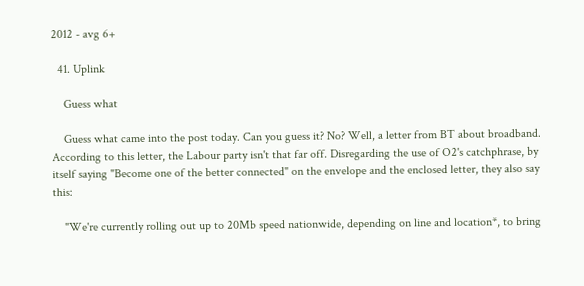2012 - avg 6+

  41. Uplink

    Guess what

    Guess what came into the post today. Can you guess it? No? Well, a letter from BT about broadband. According to this letter, the Labour party isn't that far off. Disregarding the use of O2's catchphrase, by itself saying "Become one of the better connected" on the envelope and the enclosed letter, they also say this:

    "We're currently rolling out up to 20Mb speed nationwide, depending on line and location*, to bring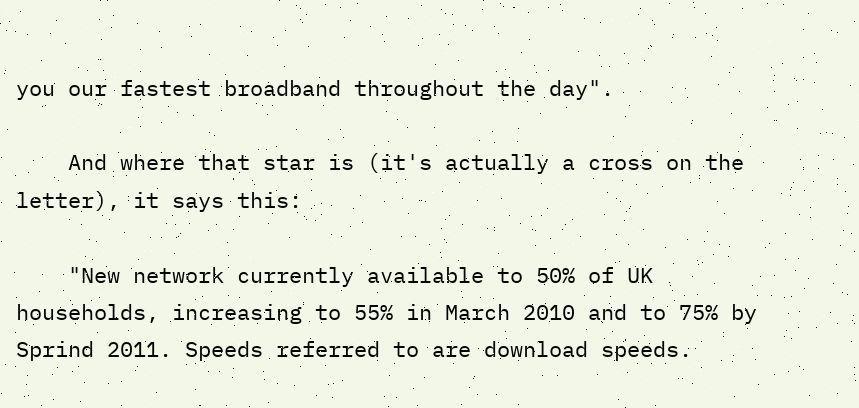you our fastest broadband throughout the day".

    And where that star is (it's actually a cross on the letter), it says this:

    "New network currently available to 50% of UK households, increasing to 55% in March 2010 and to 75% by Sprind 2011. Speeds referred to are download speeds.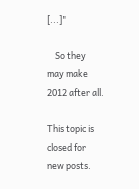[...]"

    So they may make 2012 after all.

This topic is closed for new posts.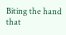Biting the hand that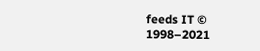feeds IT © 1998–2021